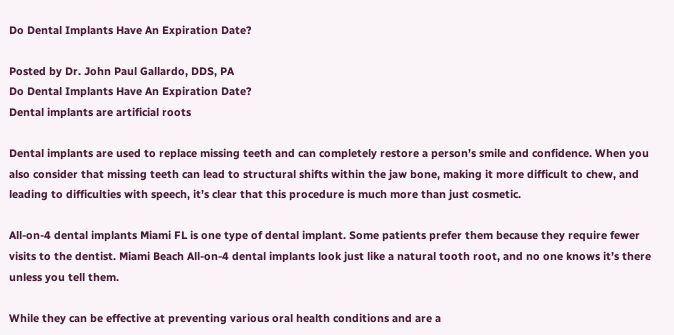Do Dental Implants Have An Expiration Date?

Posted by Dr. John Paul Gallardo, DDS, PA
Do Dental Implants Have An Expiration Date?
Dental implants are artificial roots

Dental implants are used to replace missing teeth and can completely restore a person’s smile and confidence. When you also consider that missing teeth can lead to structural shifts within the jaw bone, making it more difficult to chew, and leading to difficulties with speech, it’s clear that this procedure is much more than just cosmetic.

All-on-4 dental implants Miami FL is one type of dental implant. Some patients prefer them because they require fewer visits to the dentist. Miami Beach All-on-4 dental implants look just like a natural tooth root, and no one knows it’s there unless you tell them.

While they can be effective at preventing various oral health conditions and are a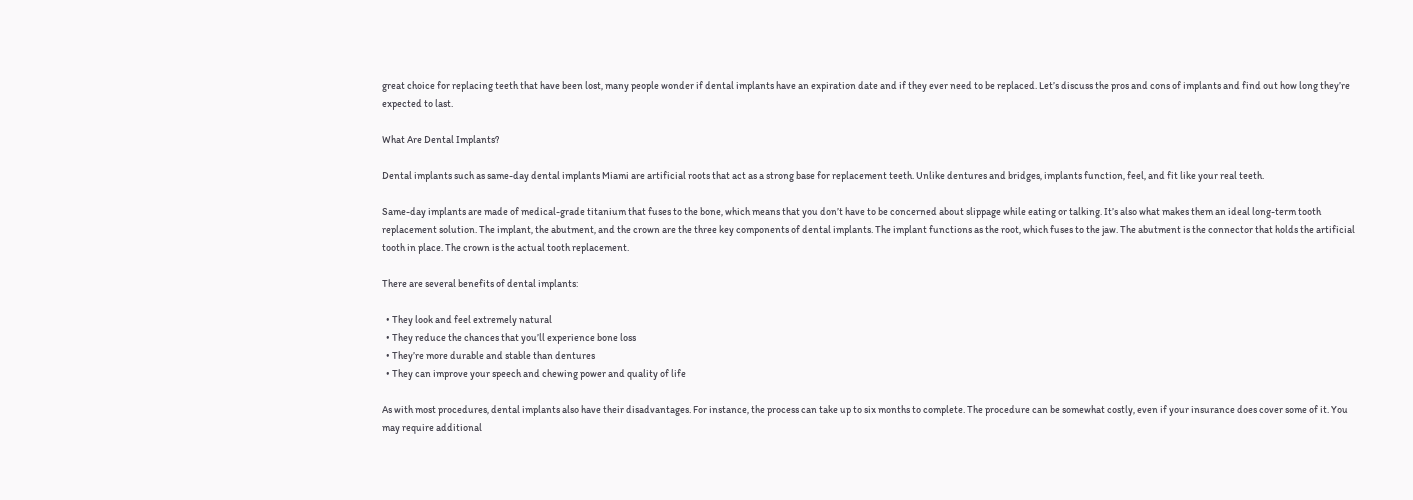great choice for replacing teeth that have been lost, many people wonder if dental implants have an expiration date and if they ever need to be replaced. Let’s discuss the pros and cons of implants and find out how long they’re expected to last.

What Are Dental Implants?

Dental implants such as same-day dental implants Miami are artificial roots that act as a strong base for replacement teeth. Unlike dentures and bridges, implants function, feel, and fit like your real teeth.

Same-day implants are made of medical-grade titanium that fuses to the bone, which means that you don’t have to be concerned about slippage while eating or talking. It’s also what makes them an ideal long-term tooth replacement solution. The implant, the abutment, and the crown are the three key components of dental implants. The implant functions as the root, which fuses to the jaw. The abutment is the connector that holds the artificial tooth in place. The crown is the actual tooth replacement.

There are several benefits of dental implants:

  • They look and feel extremely natural
  • They reduce the chances that you’ll experience bone loss
  • They’re more durable and stable than dentures
  • They can improve your speech and chewing power and quality of life

As with most procedures, dental implants also have their disadvantages. For instance, the process can take up to six months to complete. The procedure can be somewhat costly, even if your insurance does cover some of it. You may require additional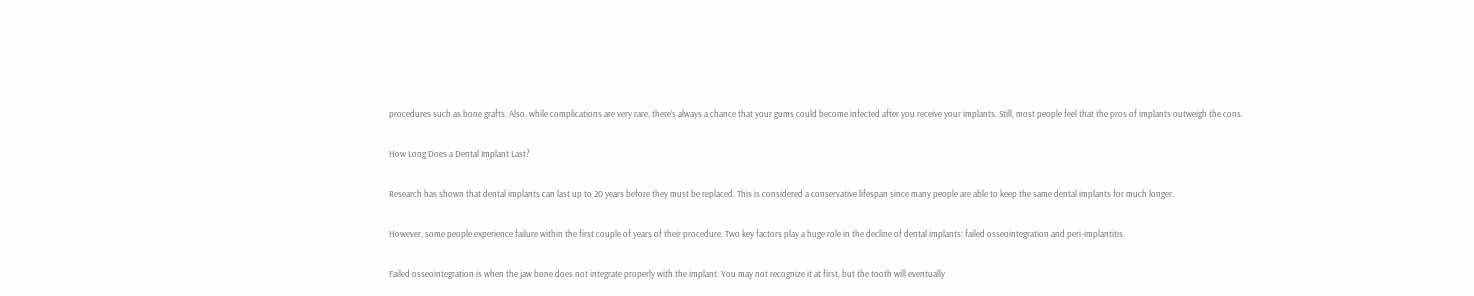procedures such as bone grafts. Also, while complications are very rare, there’s always a chance that your gums could become infected after you receive your implants. Still, most people feel that the pros of implants outweigh the cons.

How Long Does a Dental Implant Last?

Research has shown that dental implants can last up to 20 years before they must be replaced. This is considered a conservative lifespan since many people are able to keep the same dental implants for much longer.

However, some people experience failure within the first couple of years of their procedure. Two key factors play a huge role in the decline of dental implants: failed osseointegration and peri-implantitis.

Failed osseointegration is when the jaw bone does not integrate properly with the implant. You may not recognize it at first, but the tooth will eventually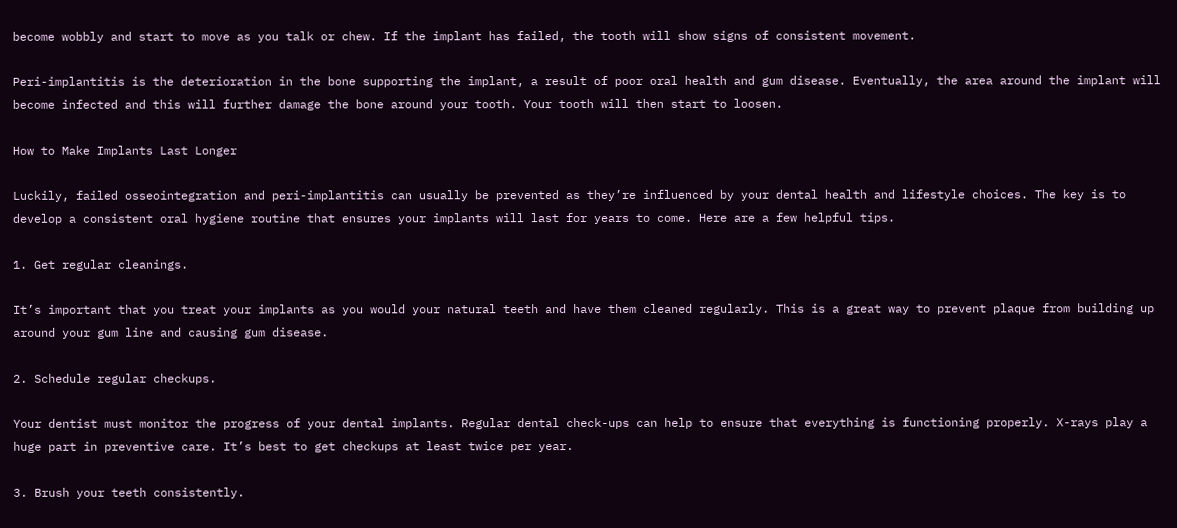become wobbly and start to move as you talk or chew. If the implant has failed, the tooth will show signs of consistent movement.

Peri-implantitis is the deterioration in the bone supporting the implant, a result of poor oral health and gum disease. Eventually, the area around the implant will become infected and this will further damage the bone around your tooth. Your tooth will then start to loosen.

How to Make Implants Last Longer

Luckily, failed osseointegration and peri-implantitis can usually be prevented as they’re influenced by your dental health and lifestyle choices. The key is to develop a consistent oral hygiene routine that ensures your implants will last for years to come. Here are a few helpful tips.

1. Get regular cleanings.

It’s important that you treat your implants as you would your natural teeth and have them cleaned regularly. This is a great way to prevent plaque from building up around your gum line and causing gum disease.

2. Schedule regular checkups.

Your dentist must monitor the progress of your dental implants. Regular dental check-ups can help to ensure that everything is functioning properly. X-rays play a huge part in preventive care. It’s best to get checkups at least twice per year.

3. Brush your teeth consistently.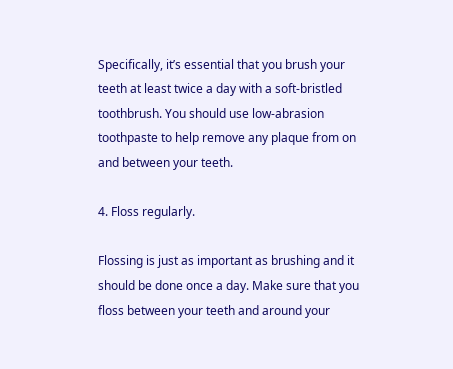Specifically, it’s essential that you brush your teeth at least twice a day with a soft-bristled toothbrush. You should use low-abrasion toothpaste to help remove any plaque from on and between your teeth.

4. Floss regularly.

Flossing is just as important as brushing and it should be done once a day. Make sure that you floss between your teeth and around your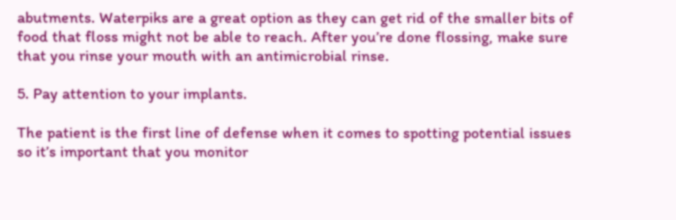abutments. Waterpiks are a great option as they can get rid of the smaller bits of food that floss might not be able to reach. After you’re done flossing, make sure that you rinse your mouth with an antimicrobial rinse.

5. Pay attention to your implants.

The patient is the first line of defense when it comes to spotting potential issues so it’s important that you monitor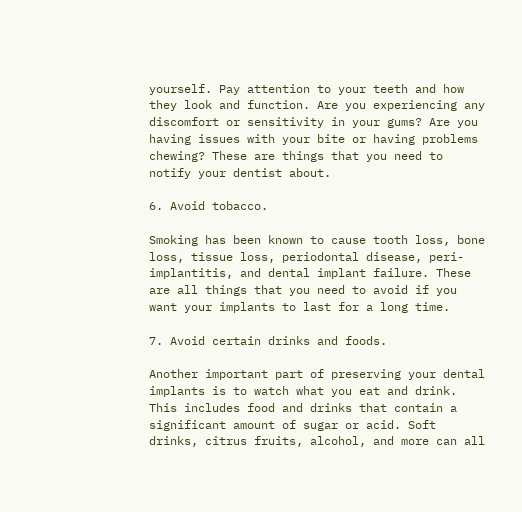yourself. Pay attention to your teeth and how they look and function. Are you experiencing any discomfort or sensitivity in your gums? Are you having issues with your bite or having problems chewing? These are things that you need to notify your dentist about.

6. Avoid tobacco.

Smoking has been known to cause tooth loss, bone loss, tissue loss, periodontal disease, peri-implantitis, and dental implant failure. These are all things that you need to avoid if you want your implants to last for a long time.

7. Avoid certain drinks and foods.

Another important part of preserving your dental implants is to watch what you eat and drink. This includes food and drinks that contain a significant amount of sugar or acid. Soft drinks, citrus fruits, alcohol, and more can all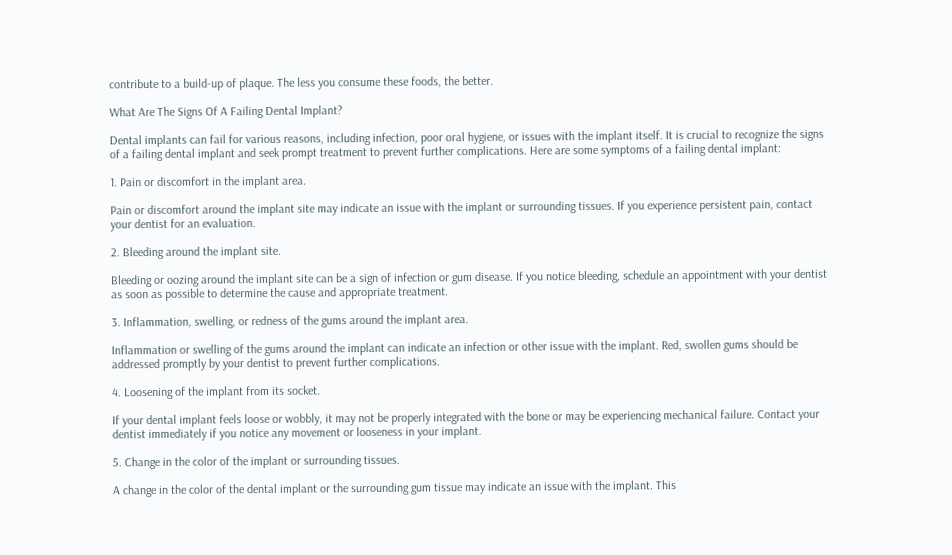contribute to a build-up of plaque. The less you consume these foods, the better.

What Are The Signs Of A Failing Dental Implant?

Dental implants can fail for various reasons, including infection, poor oral hygiene, or issues with the implant itself. It is crucial to recognize the signs of a failing dental implant and seek prompt treatment to prevent further complications. Here are some symptoms of a failing dental implant:

1. Pain or discomfort in the implant area.

Pain or discomfort around the implant site may indicate an issue with the implant or surrounding tissues. If you experience persistent pain, contact your dentist for an evaluation.

2. Bleeding around the implant site.

Bleeding or oozing around the implant site can be a sign of infection or gum disease. If you notice bleeding, schedule an appointment with your dentist as soon as possible to determine the cause and appropriate treatment.

3. Inflammation, swelling, or redness of the gums around the implant area.

Inflammation or swelling of the gums around the implant can indicate an infection or other issue with the implant. Red, swollen gums should be addressed promptly by your dentist to prevent further complications.

4. Loosening of the implant from its socket.

If your dental implant feels loose or wobbly, it may not be properly integrated with the bone or may be experiencing mechanical failure. Contact your dentist immediately if you notice any movement or looseness in your implant.

5. Change in the color of the implant or surrounding tissues.

A change in the color of the dental implant or the surrounding gum tissue may indicate an issue with the implant. This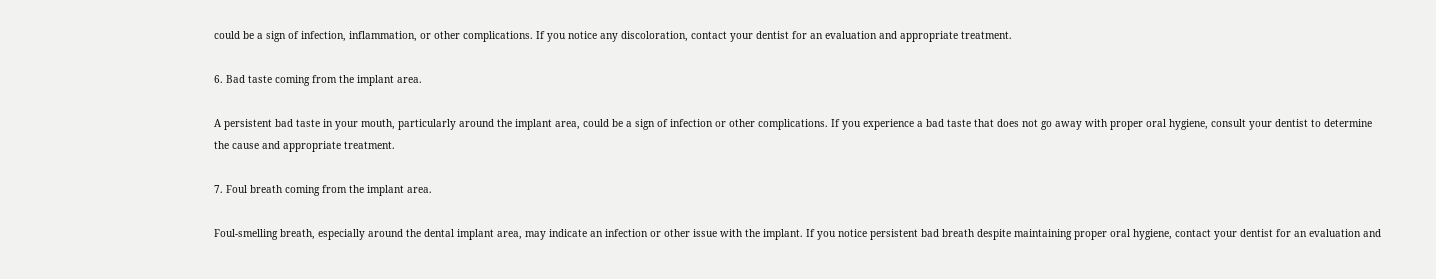could be a sign of infection, inflammation, or other complications. If you notice any discoloration, contact your dentist for an evaluation and appropriate treatment.

6. Bad taste coming from the implant area.

A persistent bad taste in your mouth, particularly around the implant area, could be a sign of infection or other complications. If you experience a bad taste that does not go away with proper oral hygiene, consult your dentist to determine the cause and appropriate treatment.

7. Foul breath coming from the implant area.

Foul-smelling breath, especially around the dental implant area, may indicate an infection or other issue with the implant. If you notice persistent bad breath despite maintaining proper oral hygiene, contact your dentist for an evaluation and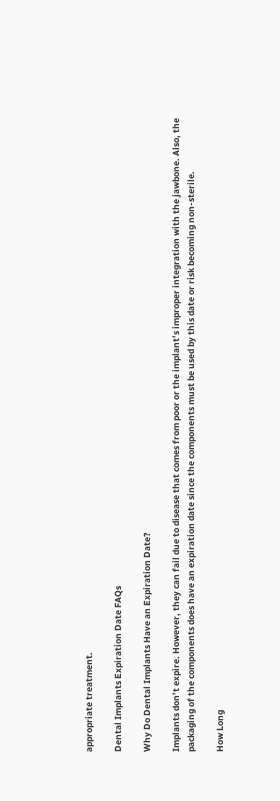appropriate treatment.

Dental Implants Expiration Date FAQs

Why Do Dental Implants Have an Expiration Date?

Implants don’t expire. However, they can fail due to disease that comes from poor or the implant’s improper integration with the jawbone. Also, the packaging of the components does have an expiration date since the components must be used by this date or risk becoming non-sterile.

How Long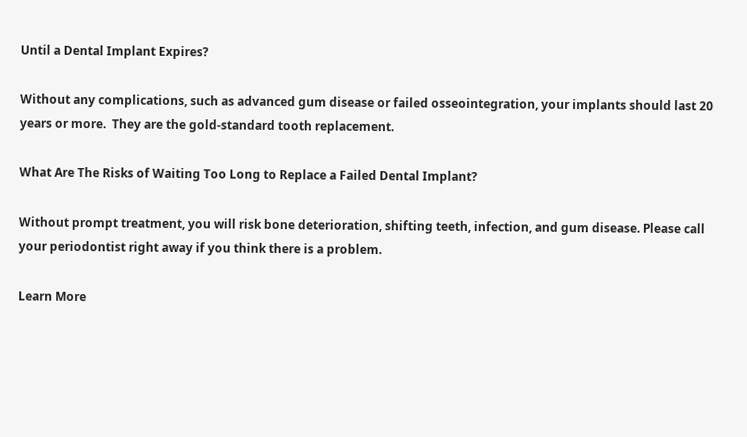Until a Dental Implant Expires?

Without any complications, such as advanced gum disease or failed osseointegration, your implants should last 20 years or more.  They are the gold-standard tooth replacement.

What Are The Risks of Waiting Too Long to Replace a Failed Dental Implant?

Without prompt treatment, you will risk bone deterioration, shifting teeth, infection, and gum disease. Please call your periodontist right away if you think there is a problem.

Learn More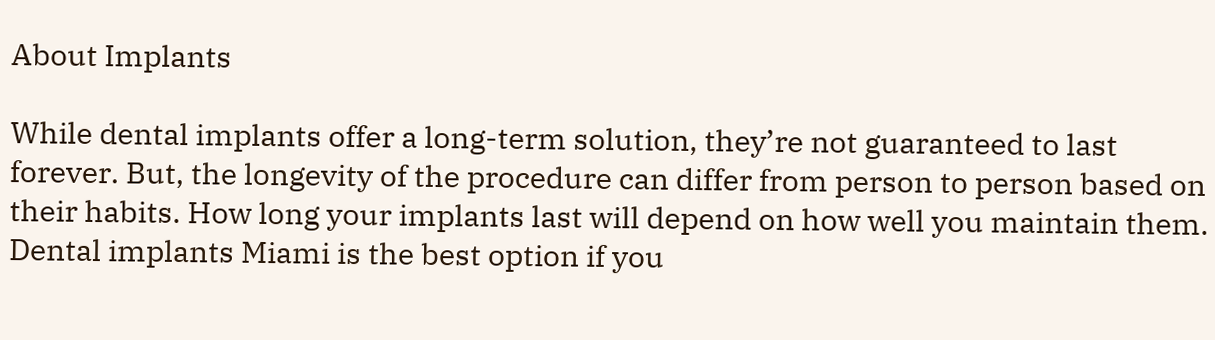About Implants

While dental implants offer a long-term solution, they’re not guaranteed to last forever. But, the longevity of the procedure can differ from person to person based on their habits. How long your implants last will depend on how well you maintain them. Dental implants Miami is the best option if you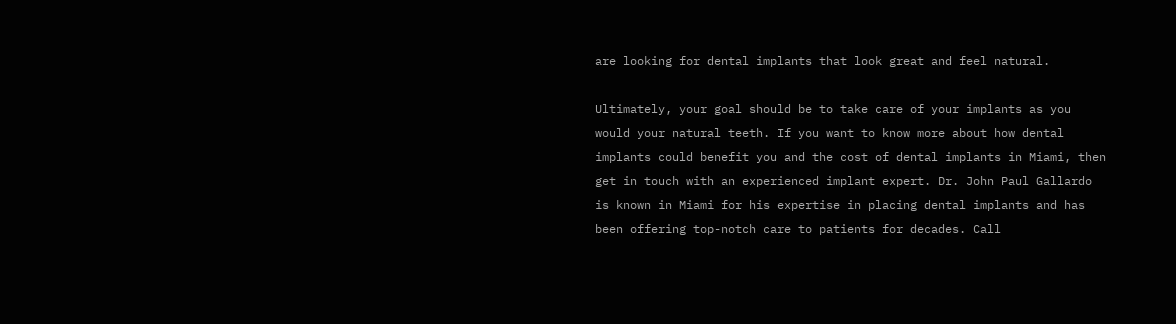are looking for dental implants that look great and feel natural.

Ultimately, your goal should be to take care of your implants as you would your natural teeth. If you want to know more about how dental implants could benefit you and the cost of dental implants in Miami, then get in touch with an experienced implant expert. Dr. John Paul Gallardo is known in Miami for his expertise in placing dental implants and has been offering top-notch care to patients for decades. Call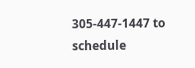305-447-1447 to schedule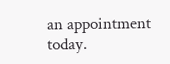an appointment today.